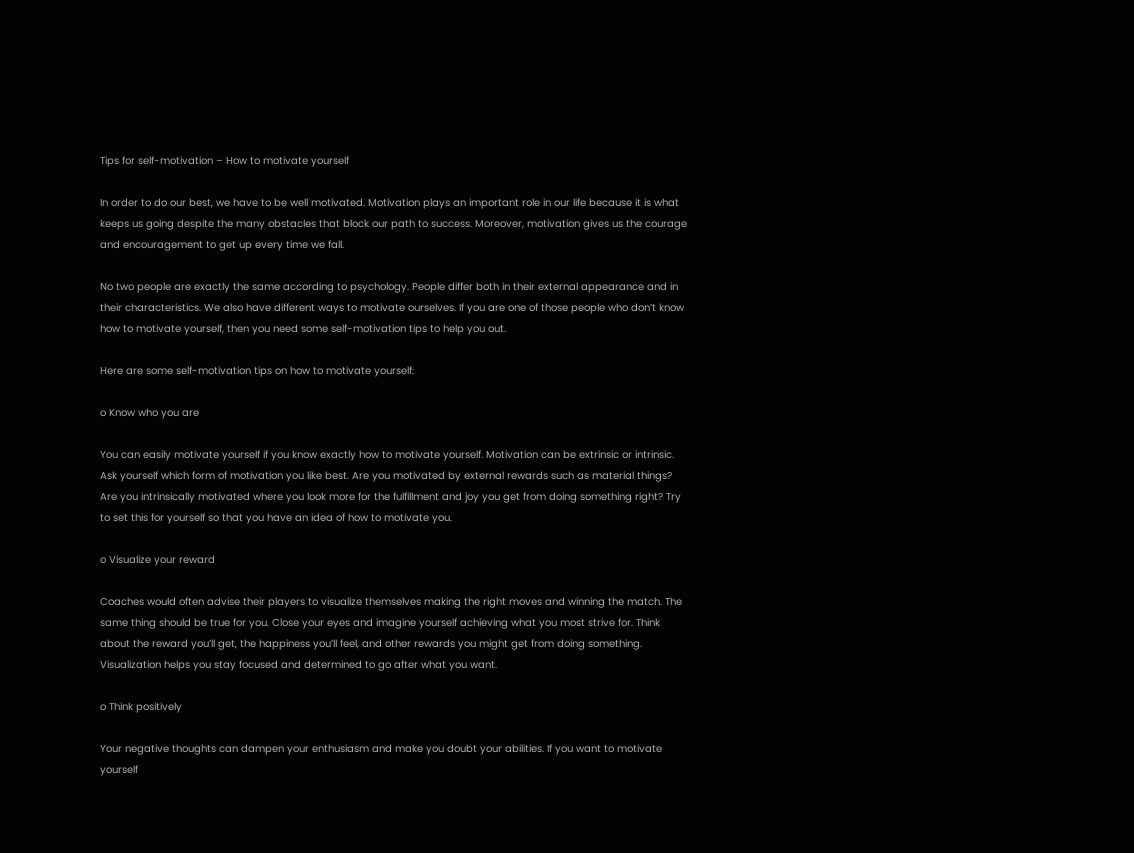Tips for self-motivation – How to motivate yourself

In order to do our best, we have to be well motivated. Motivation plays an important role in our life because it is what keeps us going despite the many obstacles that block our path to success. Moreover, motivation gives us the courage and encouragement to get up every time we fall.

No two people are exactly the same according to psychology. People differ both in their external appearance and in their characteristics. We also have different ways to motivate ourselves. If you are one of those people who don’t know how to motivate yourself, then you need some self-motivation tips to help you out.

Here are some self-motivation tips on how to motivate yourself:

o Know who you are

You can easily motivate yourself if you know exactly how to motivate yourself. Motivation can be extrinsic or intrinsic. Ask yourself which form of motivation you like best. Are you motivated by external rewards such as material things? Are you intrinsically motivated where you look more for the fulfillment and joy you get from doing something right? Try to set this for yourself so that you have an idea of how to motivate you.

o Visualize your reward

Coaches would often advise their players to visualize themselves making the right moves and winning the match. The same thing should be true for you. Close your eyes and imagine yourself achieving what you most strive for. Think about the reward you’ll get, the happiness you’ll feel, and other rewards you might get from doing something. Visualization helps you stay focused and determined to go after what you want.

o Think positively

Your negative thoughts can dampen your enthusiasm and make you doubt your abilities. If you want to motivate yourself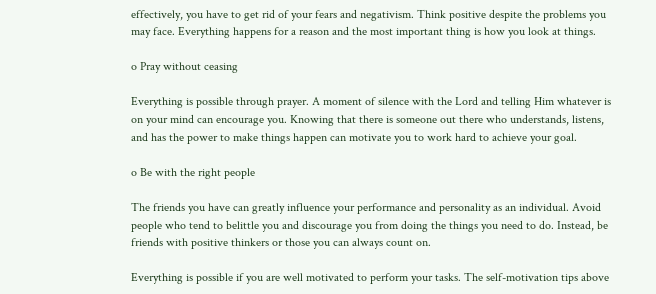effectively, you have to get rid of your fears and negativism. Think positive despite the problems you may face. Everything happens for a reason and the most important thing is how you look at things.

o Pray without ceasing

Everything is possible through prayer. A moment of silence with the Lord and telling Him whatever is on your mind can encourage you. Knowing that there is someone out there who understands, listens, and has the power to make things happen can motivate you to work hard to achieve your goal.

o Be with the right people

The friends you have can greatly influence your performance and personality as an individual. Avoid people who tend to belittle you and discourage you from doing the things you need to do. Instead, be friends with positive thinkers or those you can always count on.

Everything is possible if you are well motivated to perform your tasks. The self-motivation tips above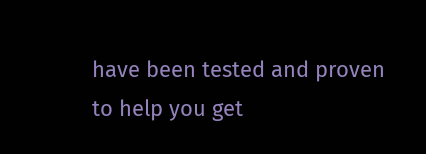have been tested and proven to help you get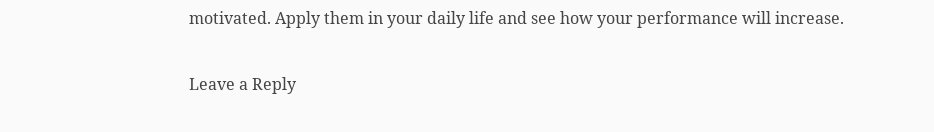motivated. Apply them in your daily life and see how your performance will increase.

Leave a Reply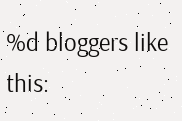%d bloggers like this: